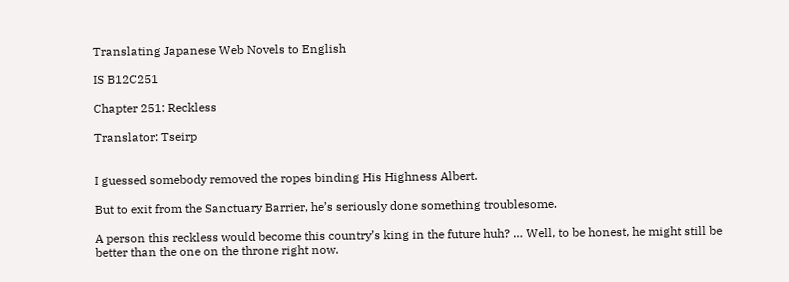Translating Japanese Web Novels to English

IS B12C251

Chapter 251: Reckless

Translator: Tseirp


I guessed somebody removed the ropes binding His Highness Albert.

But to exit from the Sanctuary Barrier, he’s seriously done something troublesome.

A person this reckless would become this country’s king in the future huh? … Well, to be honest, he might still be better than the one on the throne right now.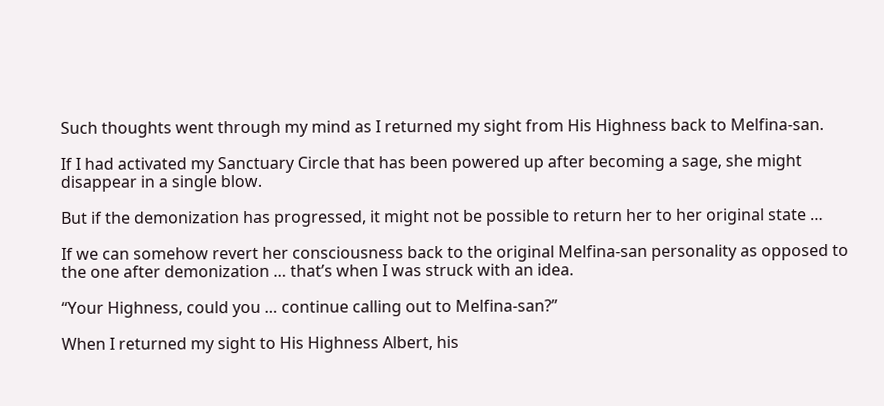Such thoughts went through my mind as I returned my sight from His Highness back to Melfina-san.

If I had activated my Sanctuary Circle that has been powered up after becoming a sage, she might disappear in a single blow.

But if the demonization has progressed, it might not be possible to return her to her original state …

If we can somehow revert her consciousness back to the original Melfina-san personality as opposed to the one after demonization … that’s when I was struck with an idea.

“Your Highness, could you … continue calling out to Melfina-san?”

When I returned my sight to His Highness Albert, his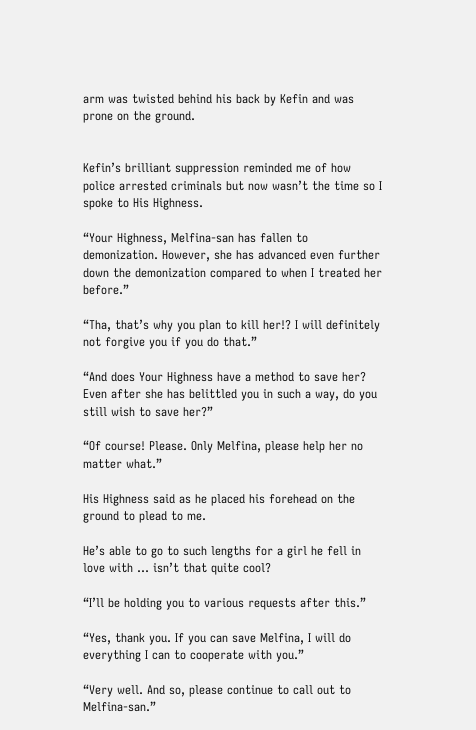arm was twisted behind his back by Kefin and was prone on the ground.


Kefin’s brilliant suppression reminded me of how police arrested criminals but now wasn’t the time so I spoke to His Highness.

“Your Highness, Melfina-san has fallen to demonization. However, she has advanced even further down the demonization compared to when I treated her before.”

“Tha, that’s why you plan to kill her!? I will definitely not forgive you if you do that.”

“And does Your Highness have a method to save her? Even after she has belittled you in such a way, do you still wish to save her?”

“Of course! Please. Only Melfina, please help her no matter what.”

His Highness said as he placed his forehead on the ground to plead to me.

He’s able to go to such lengths for a girl he fell in love with … isn’t that quite cool?

“I’ll be holding you to various requests after this.”

“Yes, thank you. If you can save Melfina, I will do everything I can to cooperate with you.”

“Very well. And so, please continue to call out to Melfina-san.”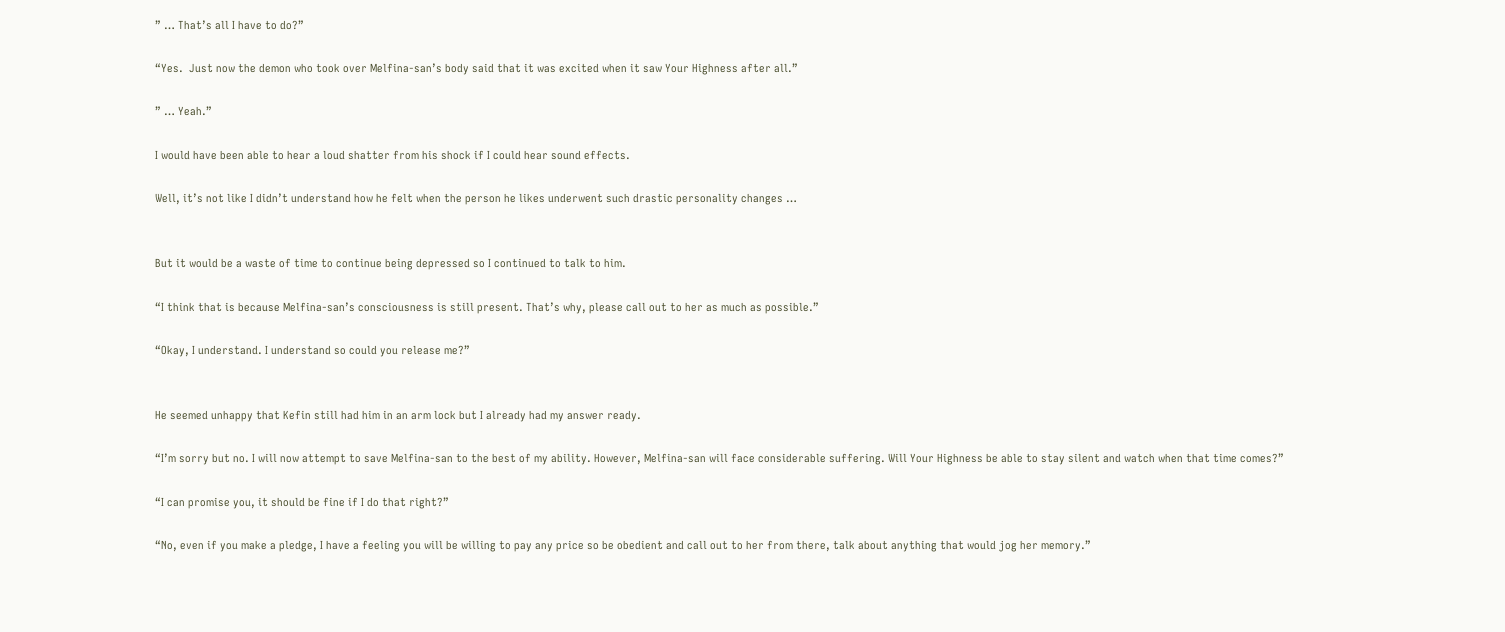” … That’s all I have to do?”

“Yes.  Just now the demon who took over Melfina-san’s body said that it was excited when it saw Your Highness after all.”

” … Yeah.”

I would have been able to hear a loud shatter from his shock if I could hear sound effects.

Well, it’s not like I didn’t understand how he felt when the person he likes underwent such drastic personality changes …


But it would be a waste of time to continue being depressed so I continued to talk to him.

“I think that is because Melfina-san’s consciousness is still present. That’s why, please call out to her as much as possible.”

“Okay, I understand. I understand so could you release me?”


He seemed unhappy that Kefin still had him in an arm lock but I already had my answer ready.

“I’m sorry but no. I will now attempt to save Melfina-san to the best of my ability. However, Melfina-san will face considerable suffering. Will Your Highness be able to stay silent and watch when that time comes?”

“I can promise you, it should be fine if I do that right?”

“No, even if you make a pledge, I have a feeling you will be willing to pay any price so be obedient and call out to her from there, talk about anything that would jog her memory.”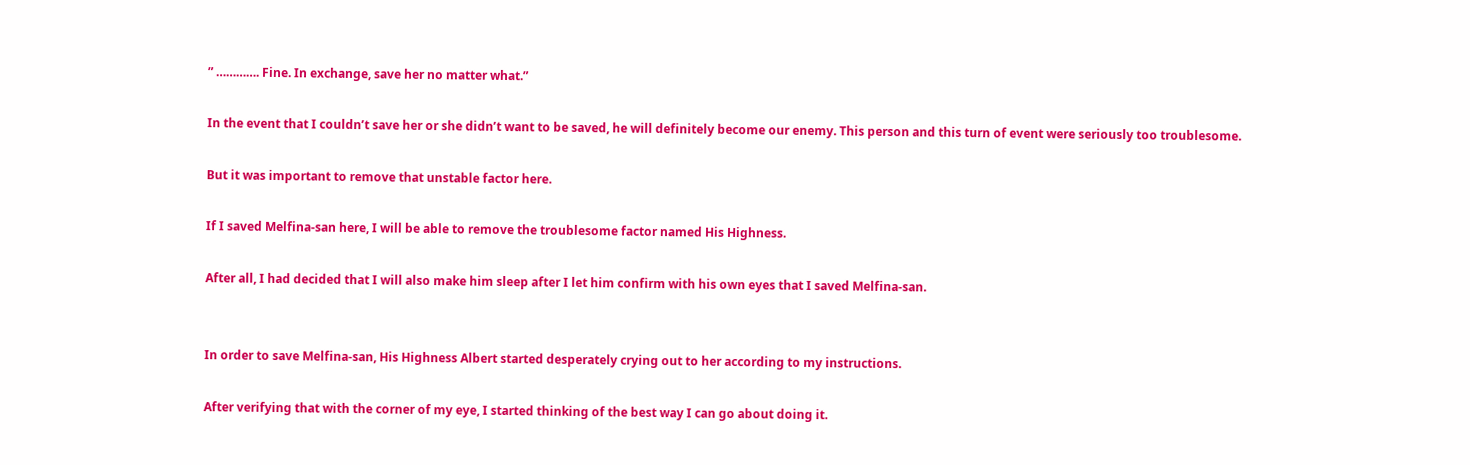” …………. Fine. In exchange, save her no matter what.”

In the event that I couldn’t save her or she didn’t want to be saved, he will definitely become our enemy. This person and this turn of event were seriously too troublesome.

But it was important to remove that unstable factor here.

If I saved Melfina-san here, I will be able to remove the troublesome factor named His Highness.

After all, I had decided that I will also make him sleep after I let him confirm with his own eyes that I saved Melfina-san.


In order to save Melfina-san, His Highness Albert started desperately crying out to her according to my instructions.

After verifying that with the corner of my eye, I started thinking of the best way I can go about doing it.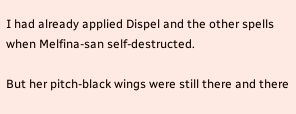I had already applied Dispel and the other spells when Melfina-san self-destructed.

But her pitch-black wings were still there and there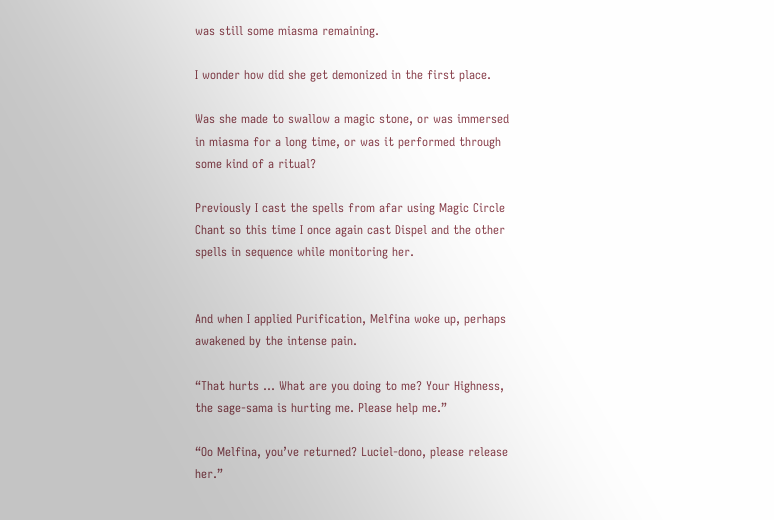was still some miasma remaining.

I wonder how did she get demonized in the first place.

Was she made to swallow a magic stone, or was immersed in miasma for a long time, or was it performed through some kind of a ritual?

Previously I cast the spells from afar using Magic Circle Chant so this time I once again cast Dispel and the other spells in sequence while monitoring her.


And when I applied Purification, Melfina woke up, perhaps awakened by the intense pain.

“That hurts … What are you doing to me? Your Highness, the sage-sama is hurting me. Please help me.”

“Oo Melfina, you’ve returned? Luciel-dono, please release her.”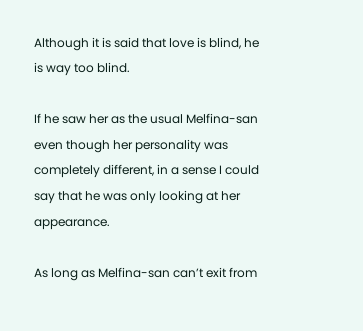Although it is said that love is blind, he is way too blind.

If he saw her as the usual Melfina-san even though her personality was completely different, in a sense I could say that he was only looking at her appearance.

As long as Melfina-san can’t exit from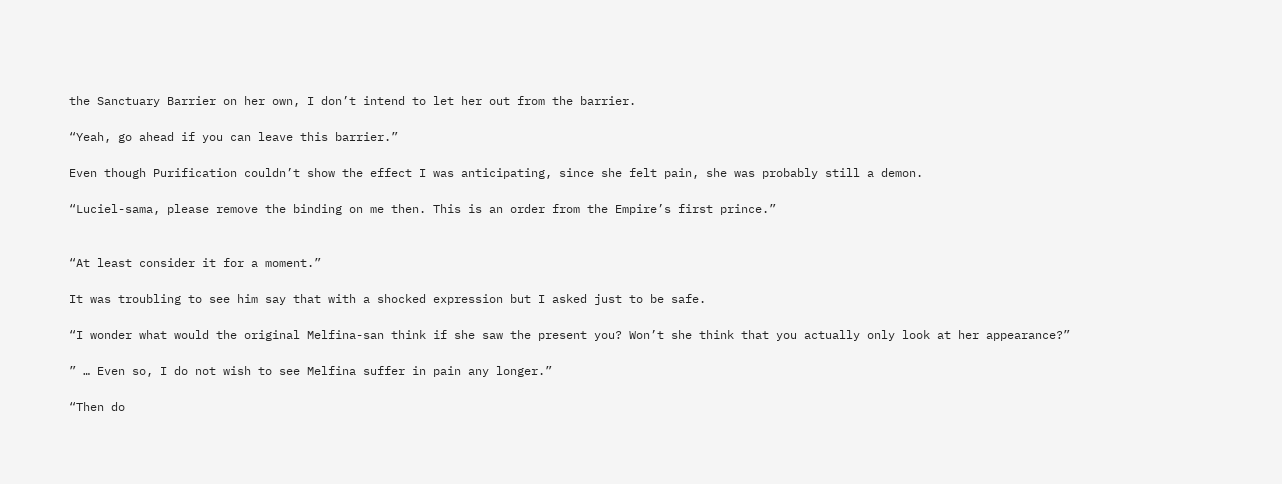the Sanctuary Barrier on her own, I don’t intend to let her out from the barrier.

“Yeah, go ahead if you can leave this barrier.”

Even though Purification couldn’t show the effect I was anticipating, since she felt pain, she was probably still a demon.

“Luciel-sama, please remove the binding on me then. This is an order from the Empire’s first prince.”


“At least consider it for a moment.”

It was troubling to see him say that with a shocked expression but I asked just to be safe.

“I wonder what would the original Melfina-san think if she saw the present you? Won’t she think that you actually only look at her appearance?”

” … Even so, I do not wish to see Melfina suffer in pain any longer.”

“Then do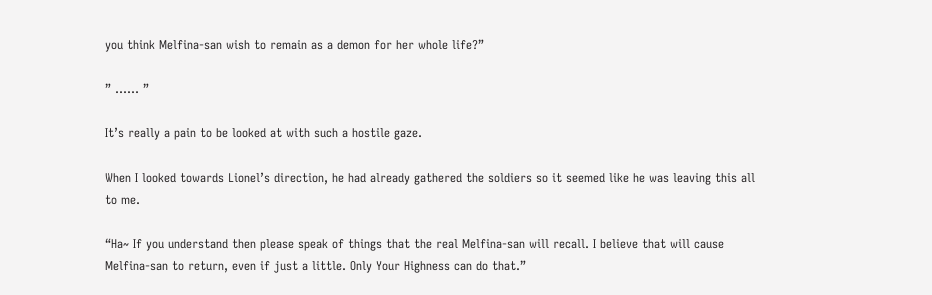you think Melfina-san wish to remain as a demon for her whole life?”

” …… ”

It’s really a pain to be looked at with such a hostile gaze.

When I looked towards Lionel’s direction, he had already gathered the soldiers so it seemed like he was leaving this all to me.

“Ha~ If you understand then please speak of things that the real Melfina-san will recall. I believe that will cause Melfina-san to return, even if just a little. Only Your Highness can do that.”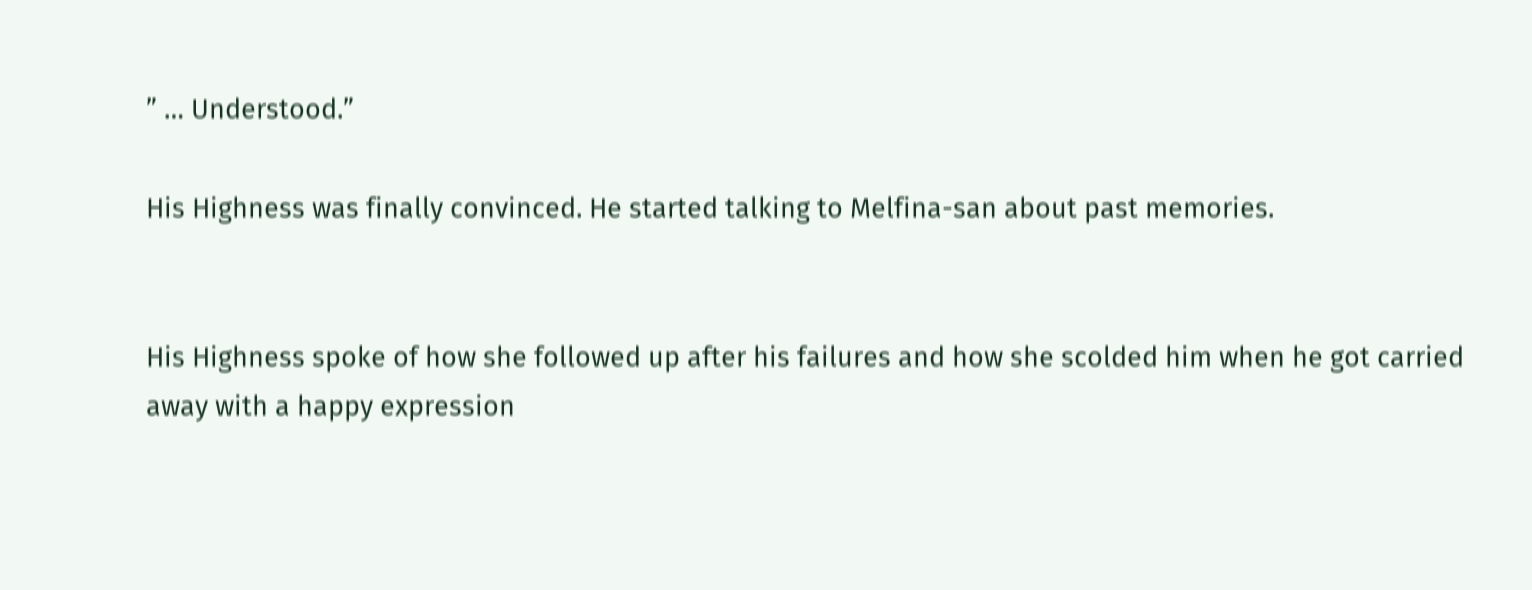” … Understood.”

His Highness was finally convinced. He started talking to Melfina-san about past memories.


His Highness spoke of how she followed up after his failures and how she scolded him when he got carried away with a happy expression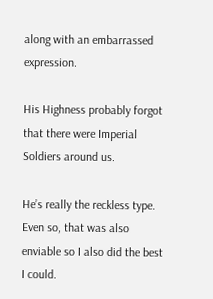along with an embarrassed expression.

His Highness probably forgot that there were Imperial Soldiers around us.

He’s really the reckless type. Even so, that was also enviable so I also did the best I could.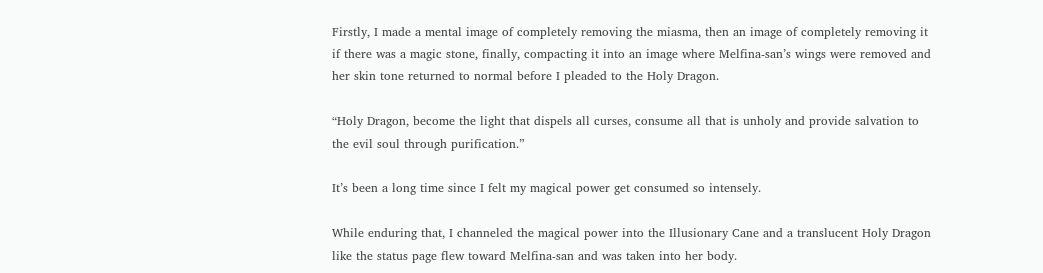Firstly, I made a mental image of completely removing the miasma, then an image of completely removing it if there was a magic stone, finally, compacting it into an image where Melfina-san’s wings were removed and her skin tone returned to normal before I pleaded to the Holy Dragon.

“Holy Dragon, become the light that dispels all curses, consume all that is unholy and provide salvation to the evil soul through purification.”

It’s been a long time since I felt my magical power get consumed so intensely.

While enduring that, I channeled the magical power into the Illusionary Cane and a translucent Holy Dragon like the status page flew toward Melfina-san and was taken into her body.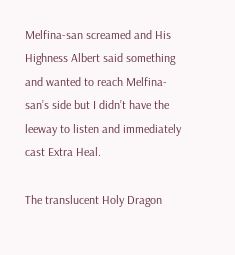Melfina-san screamed and His Highness Albert said something and wanted to reach Melfina-san’s side but I didn’t have the leeway to listen and immediately cast Extra Heal.

The translucent Holy Dragon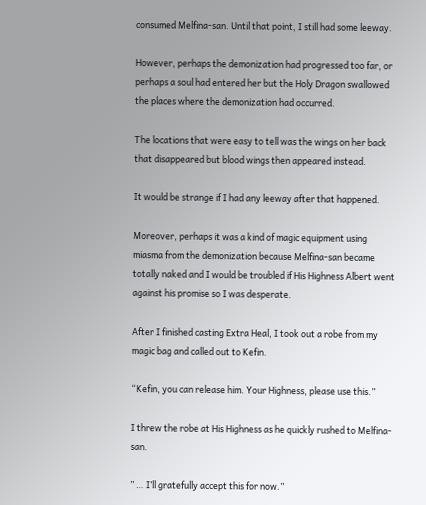consumed Melfina-san. Until that point, I still had some leeway.

However, perhaps the demonization had progressed too far, or perhaps a soul had entered her but the Holy Dragon swallowed the places where the demonization had occurred.

The locations that were easy to tell was the wings on her back that disappeared but blood wings then appeared instead.

It would be strange if I had any leeway after that happened.

Moreover, perhaps it was a kind of magic equipment using miasma from the demonization because Melfina-san became totally naked and I would be troubled if His Highness Albert went against his promise so I was desperate.

After I finished casting Extra Heal, I took out a robe from my magic bag and called out to Kefin.

“Kefin, you can release him. Your Highness, please use this.”

I threw the robe at His Highness as he quickly rushed to Melfina-san.

” … I’ll gratefully accept this for now.”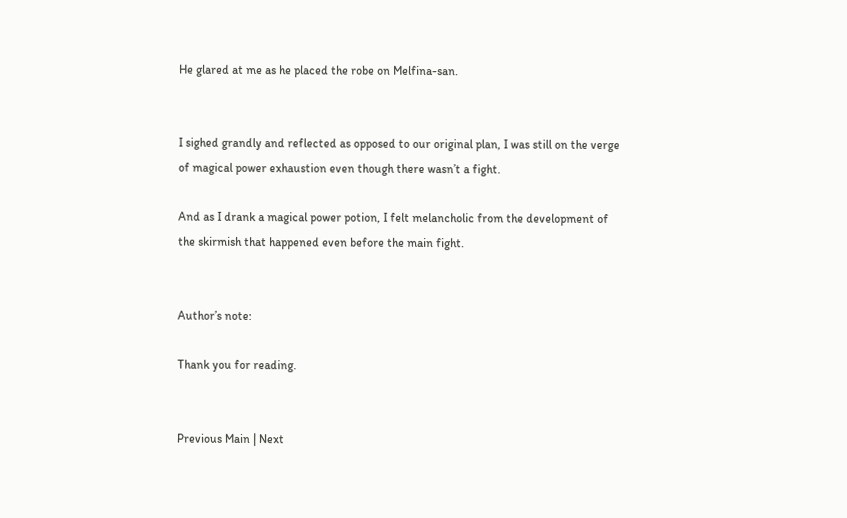He glared at me as he placed the robe on Melfina-san.


I sighed grandly and reflected as opposed to our original plan, I was still on the verge of magical power exhaustion even though there wasn’t a fight.

And as I drank a magical power potion, I felt melancholic from the development of the skirmish that happened even before the main fight.


Author’s note:

Thank you for reading.


Previous Main | Next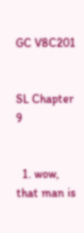GC V8C201


SL Chapter 9


  1. wow, that man is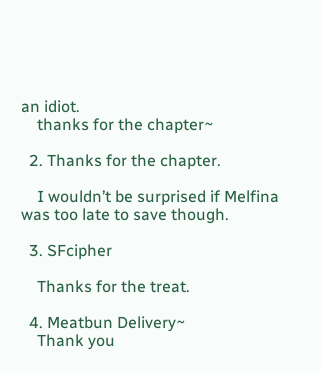an idiot.
    thanks for the chapter~

  2. Thanks for the chapter.

    I wouldn’t be surprised if Melfina was too late to save though.

  3. SFcipher

    Thanks for the treat.

  4. Meatbun Delivery~
    Thank you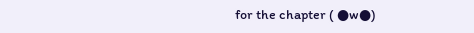for the chapter ( ●w●)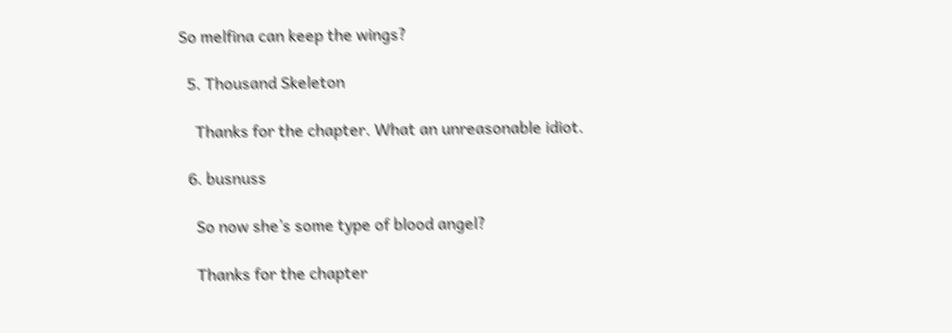So melfina can keep the wings?

  5. Thousand Skeleton

    Thanks for the chapter. What an unreasonable idiot.

  6. busnuss

    So now she’s some type of blood angel?

    Thanks for the chapter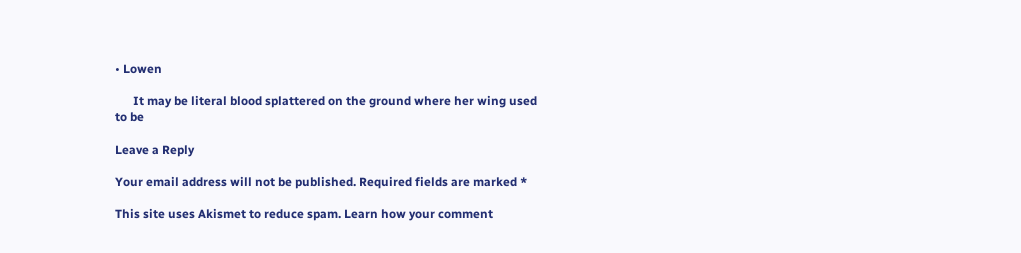• Lowen

      It may be literal blood splattered on the ground where her wing used to be

Leave a Reply

Your email address will not be published. Required fields are marked *

This site uses Akismet to reduce spam. Learn how your comment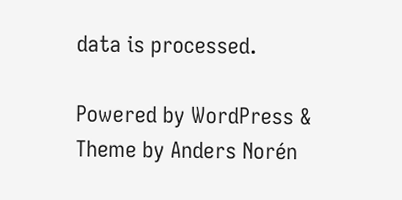data is processed.

Powered by WordPress & Theme by Anders Norén